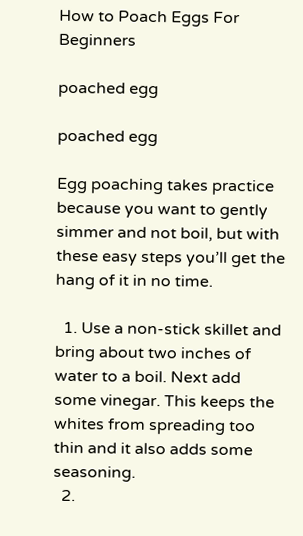How to Poach Eggs For Beginners

poached egg

poached egg

Egg poaching takes practice because you want to gently simmer and not boil, but with these easy steps you’ll get the hang of it in no time.

  1. Use a non-stick skillet and bring about two inches of water to a boil. Next add some vinegar. This keeps the whites from spreading too thin and it also adds some seasoning.
  2.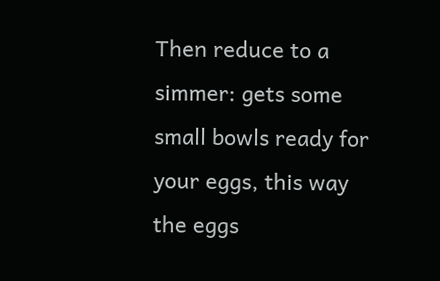Then reduce to a simmer: gets some small bowls ready for your eggs, this way the eggs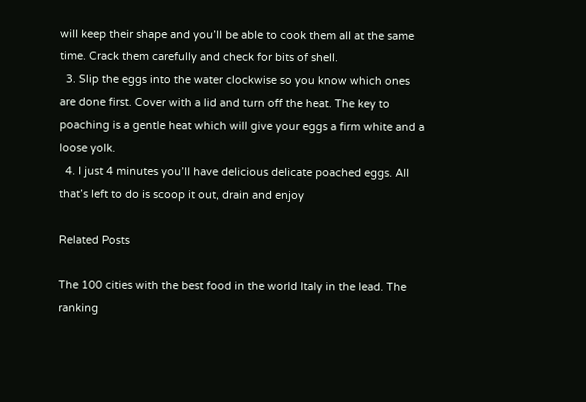will keep their shape and you’ll be able to cook them all at the same time. Crack them carefully and check for bits of shell.
  3. Slip the eggs into the water clockwise so you know which ones are done first. Cover with a lid and turn off the heat. The key to poaching is a gentle heat which will give your eggs a firm white and a loose yolk.
  4. I just 4 minutes you’ll have delicious delicate poached eggs. All that’s left to do is scoop it out, drain and enjoy

Related Posts

The 100 cities with the best food in the world Italy in the lead. The ranking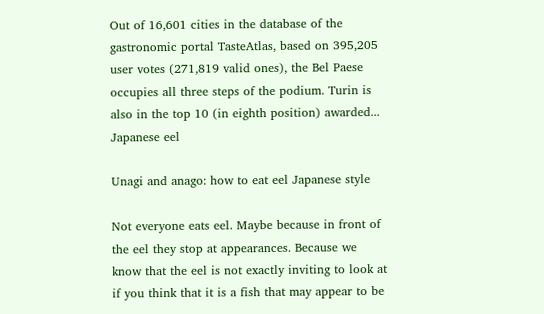Out of 16,601 cities in the database of the gastronomic portal TasteAtlas, based on 395,205 user votes (271,819 valid ones), the Bel Paese occupies all three steps of the podium. Turin is also in the top 10 (in eighth position) awarded...
Japanese eel

Unagi and anago: how to eat eel Japanese style

Not everyone eats eel. Maybe because in front of the eel they stop at appearances. Because we know that the eel is not exactly inviting to look at if you think that it is a fish that may appear to be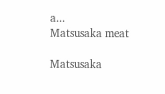a...
Matsusaka meat

Matsusaka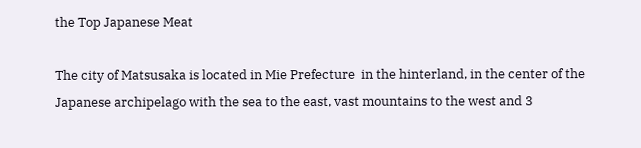the Top Japanese Meat

The city of Matsusaka is located in Mie Prefecture  in the hinterland, in the center of the Japanese archipelago with the sea to the east, vast mountains to the west and 3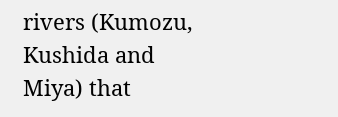rivers (Kumozu, Kushida and Miya) that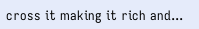cross it making it rich and...